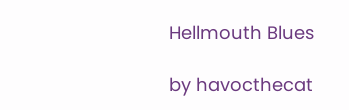Hellmouth Blues

by havocthecat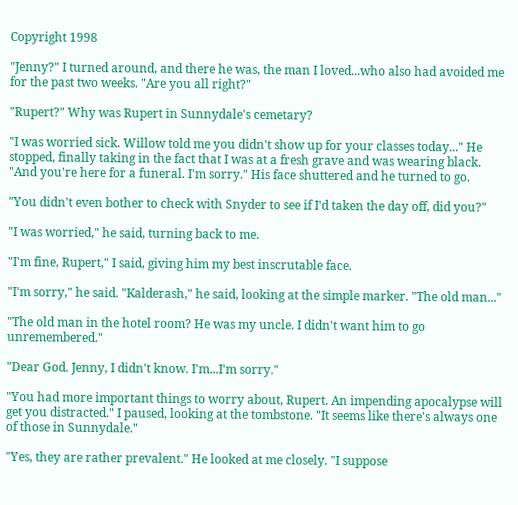Copyright 1998

"Jenny?" I turned around, and there he was, the man I loved...who also had avoided me for the past two weeks. "Are you all right?"

"Rupert?" Why was Rupert in Sunnydale's cemetary?

"I was worried sick. Willow told me you didn't show up for your classes today..." He stopped, finally taking in the fact that I was at a fresh grave and was wearing black. "And you're here for a funeral. I'm sorry." His face shuttered and he turned to go.

"You didn't even bother to check with Snyder to see if I'd taken the day off, did you?"

"I was worried," he said, turning back to me.

"I'm fine, Rupert," I said, giving him my best inscrutable face.

"I'm sorry," he said. "Kalderash," he said, looking at the simple marker. "The old man..."

"The old man in the hotel room? He was my uncle. I didn't want him to go unremembered."

"Dear God. Jenny, I didn't know. I'm...I'm sorry."

"You had more important things to worry about, Rupert. An impending apocalypse will get you distracted." I paused, looking at the tombstone. "It seems like there's always one of those in Sunnydale."

"Yes, they are rather prevalent." He looked at me closely. "I suppose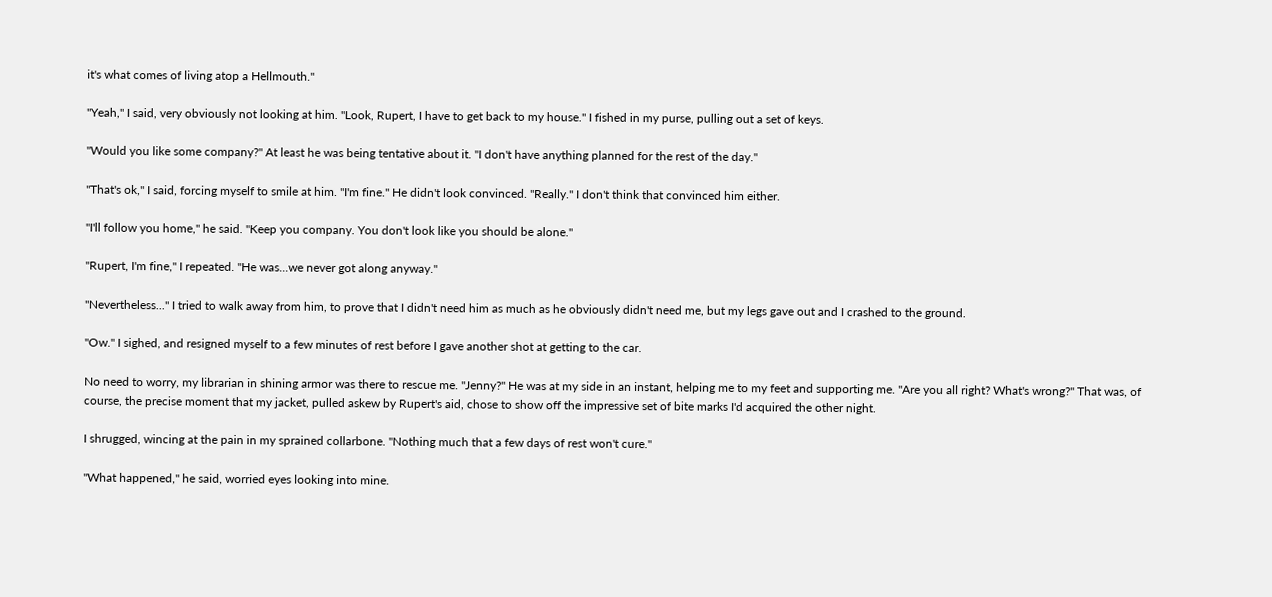it's what comes of living atop a Hellmouth."

"Yeah," I said, very obviously not looking at him. "Look, Rupert, I have to get back to my house." I fished in my purse, pulling out a set of keys.

"Would you like some company?" At least he was being tentative about it. "I don't have anything planned for the rest of the day."

"That's ok," I said, forcing myself to smile at him. "I'm fine." He didn't look convinced. "Really." I don't think that convinced him either.

"I'll follow you home," he said. "Keep you company. You don't look like you should be alone."

"Rupert, I'm fine," I repeated. "He was...we never got along anyway."

"Nevertheless..." I tried to walk away from him, to prove that I didn't need him as much as he obviously didn't need me, but my legs gave out and I crashed to the ground.

"Ow." I sighed, and resigned myself to a few minutes of rest before I gave another shot at getting to the car.

No need to worry, my librarian in shining armor was there to rescue me. "Jenny?" He was at my side in an instant, helping me to my feet and supporting me. "Are you all right? What's wrong?" That was, of course, the precise moment that my jacket, pulled askew by Rupert's aid, chose to show off the impressive set of bite marks I'd acquired the other night.

I shrugged, wincing at the pain in my sprained collarbone. "Nothing much that a few days of rest won't cure."

"What happened," he said, worried eyes looking into mine.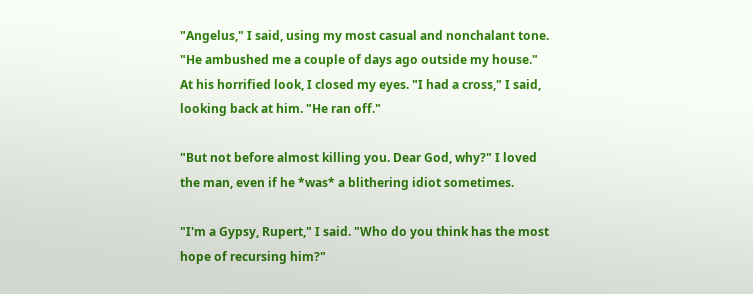"Angelus," I said, using my most casual and nonchalant tone. "He ambushed me a couple of days ago outside my house." At his horrified look, I closed my eyes. "I had a cross," I said, looking back at him. "He ran off."

"But not before almost killing you. Dear God, why?" I loved the man, even if he *was* a blithering idiot sometimes.

"I'm a Gypsy, Rupert," I said. "Who do you think has the most hope of recursing him?"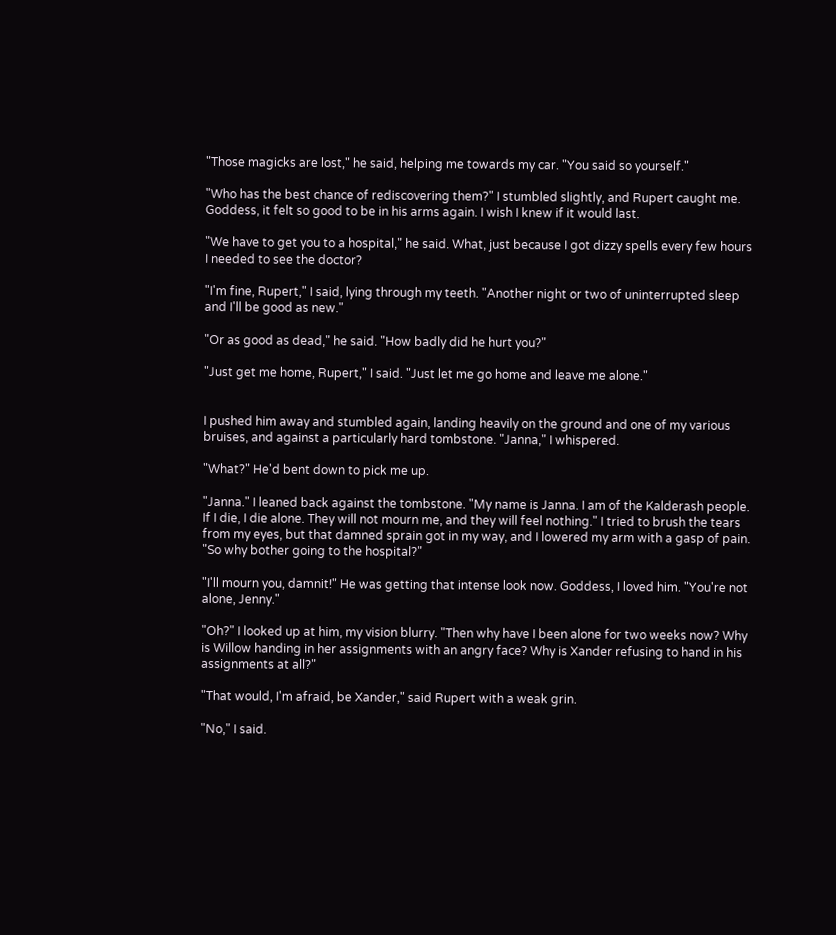"Those magicks are lost," he said, helping me towards my car. "You said so yourself."

"Who has the best chance of rediscovering them?" I stumbled slightly, and Rupert caught me. Goddess, it felt so good to be in his arms again. I wish I knew if it would last.

"We have to get you to a hospital," he said. What, just because I got dizzy spells every few hours I needed to see the doctor?

"I'm fine, Rupert," I said, lying through my teeth. "Another night or two of uninterrupted sleep and I'll be good as new."

"Or as good as dead," he said. "How badly did he hurt you?"

"Just get me home, Rupert," I said. "Just let me go home and leave me alone."


I pushed him away and stumbled again, landing heavily on the ground and one of my various bruises, and against a particularly hard tombstone. "Janna," I whispered.

"What?" He'd bent down to pick me up.

"Janna." I leaned back against the tombstone. "My name is Janna. I am of the Kalderash people. If I die, I die alone. They will not mourn me, and they will feel nothing." I tried to brush the tears from my eyes, but that damned sprain got in my way, and I lowered my arm with a gasp of pain. "So why bother going to the hospital?"

"I'll mourn you, damnit!" He was getting that intense look now. Goddess, I loved him. "You're not alone, Jenny."

"Oh?" I looked up at him, my vision blurry. "Then why have I been alone for two weeks now? Why is Willow handing in her assignments with an angry face? Why is Xander refusing to hand in his assignments at all?"

"That would, I'm afraid, be Xander," said Rupert with a weak grin.

"No," I said.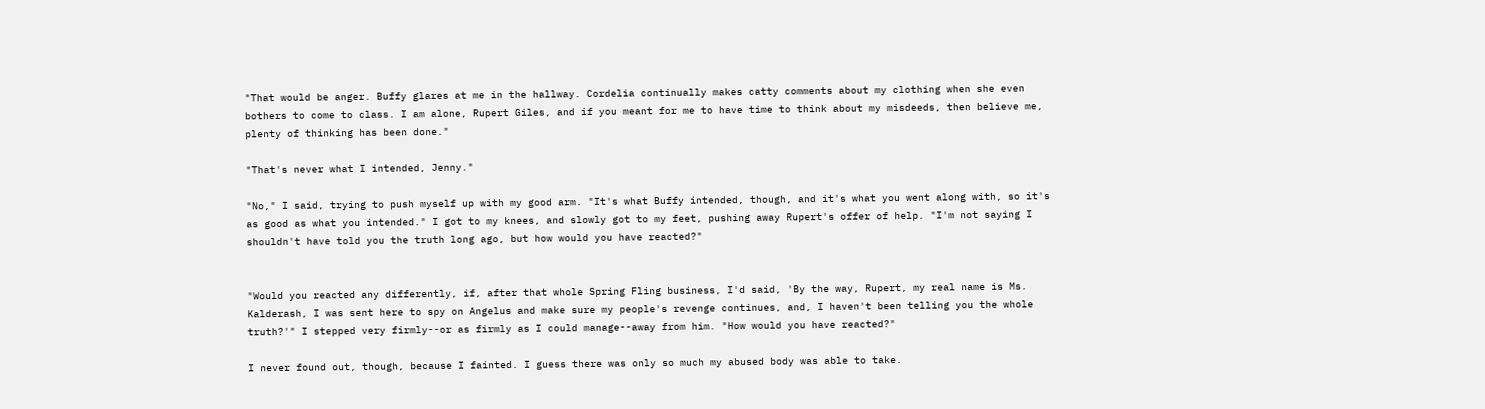"That would be anger. Buffy glares at me in the hallway. Cordelia continually makes catty comments about my clothing when she even bothers to come to class. I am alone, Rupert Giles, and if you meant for me to have time to think about my misdeeds, then believe me, plenty of thinking has been done."

"That's never what I intended, Jenny."

"No," I said, trying to push myself up with my good arm. "It's what Buffy intended, though, and it's what you went along with, so it's as good as what you intended." I got to my knees, and slowly got to my feet, pushing away Rupert's offer of help. "I'm not saying I shouldn't have told you the truth long ago, but how would you have reacted?"


"Would you reacted any differently, if, after that whole Spring Fling business, I'd said, 'By the way, Rupert, my real name is Ms. Kalderash, I was sent here to spy on Angelus and make sure my people's revenge continues, and, I haven't been telling you the whole truth?'" I stepped very firmly--or as firmly as I could manage--away from him. "How would you have reacted?"

I never found out, though, because I fainted. I guess there was only so much my abused body was able to take.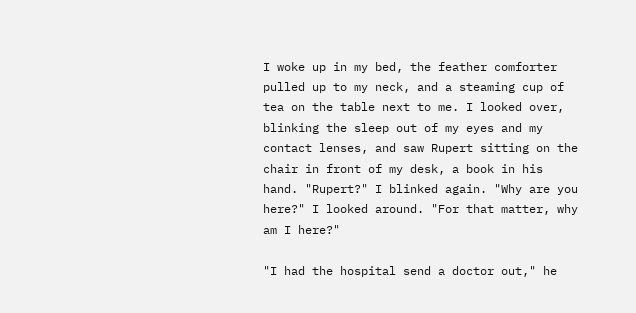I woke up in my bed, the feather comforter pulled up to my neck, and a steaming cup of tea on the table next to me. I looked over, blinking the sleep out of my eyes and my contact lenses, and saw Rupert sitting on the chair in front of my desk, a book in his hand. "Rupert?" I blinked again. "Why are you here?" I looked around. "For that matter, why am I here?"

"I had the hospital send a doctor out," he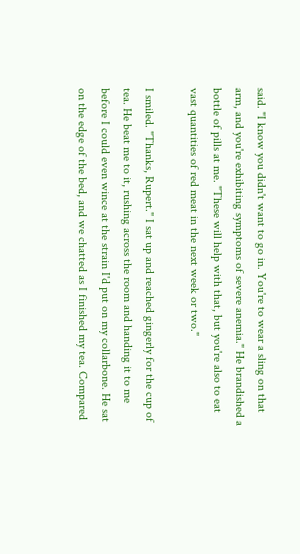said. "I know you didn't want to go in. You're to wear a sling on that arm, and you're exhibiting symptoms of severe anemia." He brandished a bottle of pills at me. "These will help with that, but you're also to eat vast quantities of red meat in the next week or two."

I smiled. "Thanks, Rupert." I sat up and reached gingerly for the cup of tea. He beat me to it, rushing across the room and handing it to me before I could even wince at the strain I'd put on my collarbone. He sat on the edge of the bed, and we chatted as I finished my tea. Compared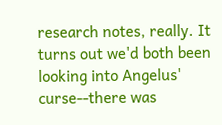research notes, really. It turns out we'd both been looking into Angelus' curse--there was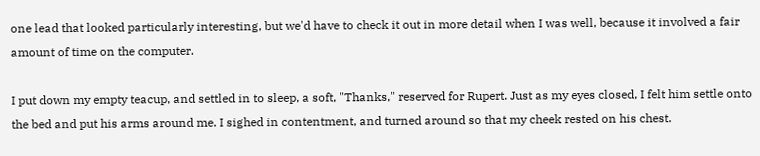one lead that looked particularly interesting, but we'd have to check it out in more detail when I was well, because it involved a fair amount of time on the computer.

I put down my empty teacup, and settled in to sleep, a soft, "Thanks," reserved for Rupert. Just as my eyes closed, I felt him settle onto the bed and put his arms around me. I sighed in contentment, and turned around so that my cheek rested on his chest.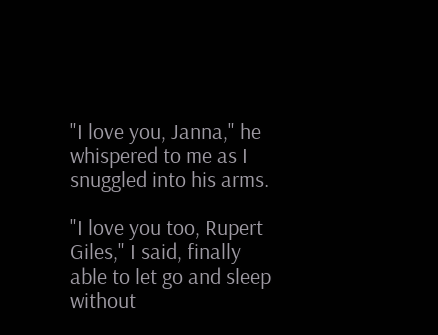"I love you, Janna," he whispered to me as I snuggled into his arms.

"I love you too, Rupert Giles," I said, finally able to let go and sleep without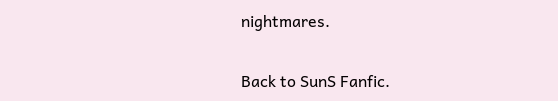nightmares.

Back to SunS Fanfic.